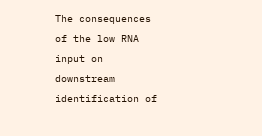The consequences of the low RNA input on downstream identification of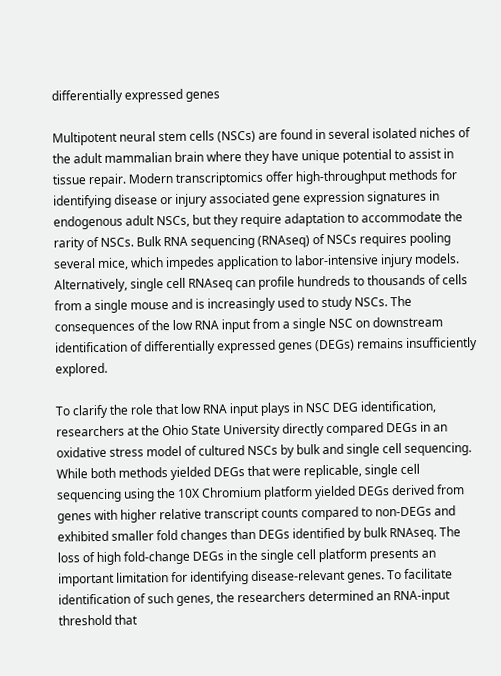differentially expressed genes

Multipotent neural stem cells (NSCs) are found in several isolated niches of the adult mammalian brain where they have unique potential to assist in tissue repair. Modern transcriptomics offer high-throughput methods for identifying disease or injury associated gene expression signatures in endogenous adult NSCs, but they require adaptation to accommodate the rarity of NSCs. Bulk RNA sequencing (RNAseq) of NSCs requires pooling several mice, which impedes application to labor-intensive injury models. Alternatively, single cell RNAseq can profile hundreds to thousands of cells from a single mouse and is increasingly used to study NSCs. The consequences of the low RNA input from a single NSC on downstream identification of differentially expressed genes (DEGs) remains insufficiently explored.

To clarify the role that low RNA input plays in NSC DEG identification, researchers at the Ohio State University directly compared DEGs in an oxidative stress model of cultured NSCs by bulk and single cell sequencing. While both methods yielded DEGs that were replicable, single cell sequencing using the 10X Chromium platform yielded DEGs derived from genes with higher relative transcript counts compared to non-DEGs and exhibited smaller fold changes than DEGs identified by bulk RNAseq. The loss of high fold-change DEGs in the single cell platform presents an important limitation for identifying disease-relevant genes. To facilitate identification of such genes, the researchers determined an RNA-input threshold that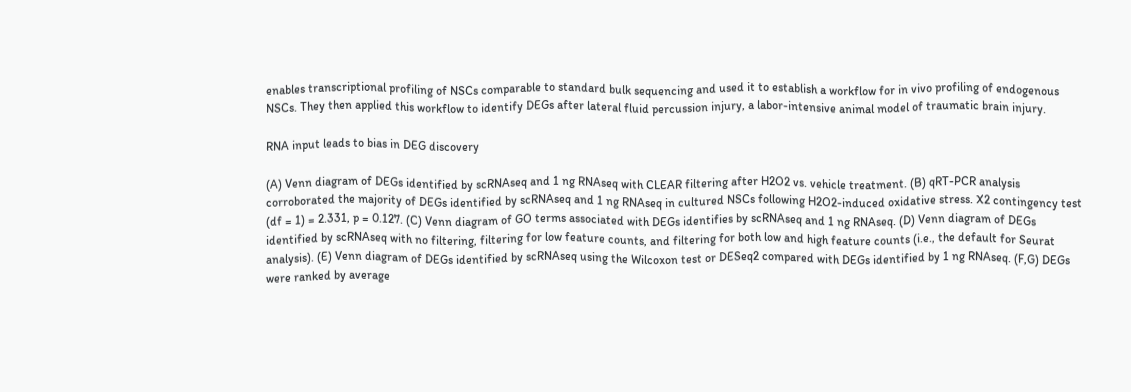enables transcriptional profiling of NSCs comparable to standard bulk sequencing and used it to establish a workflow for in vivo profiling of endogenous NSCs. They then applied this workflow to identify DEGs after lateral fluid percussion injury, a labor-intensive animal model of traumatic brain injury.

RNA input leads to bias in DEG discovery

(A) Venn diagram of DEGs identified by scRNAseq and 1 ng RNAseq with CLEAR filtering after H2O2 vs. vehicle treatment. (B) qRT-PCR analysis corroborated the majority of DEGs identified by scRNAseq and 1 ng RNAseq in cultured NSCs following H2O2-induced oxidative stress. X2 contingency test (df = 1) = 2.331, p = 0.127. (C) Venn diagram of GO terms associated with DEGs identifies by scRNAseq and 1 ng RNAseq. (D) Venn diagram of DEGs identified by scRNAseq with no filtering, filtering for low feature counts, and filtering for both low and high feature counts (i.e., the default for Seurat analysis). (E) Venn diagram of DEGs identified by scRNAseq using the Wilcoxon test or DESeq2 compared with DEGs identified by 1 ng RNAseq. (F,G) DEGs were ranked by average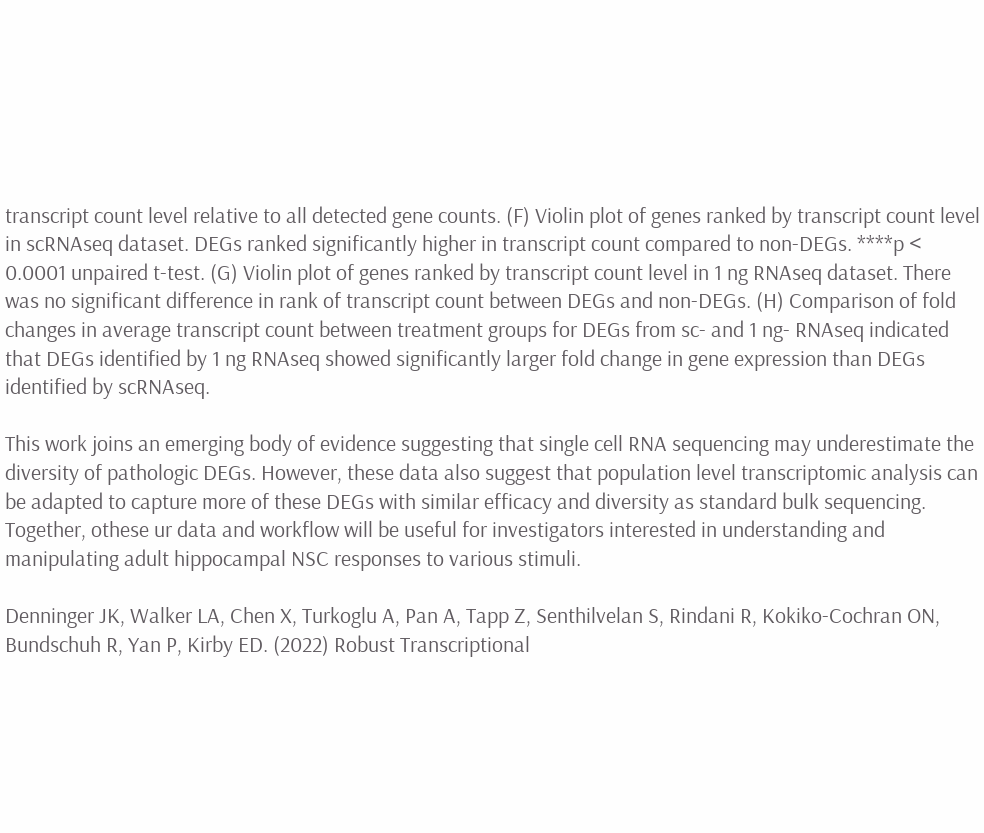transcript count level relative to all detected gene counts. (F) Violin plot of genes ranked by transcript count level in scRNAseq dataset. DEGs ranked significantly higher in transcript count compared to non-DEGs. ****p < 0.0001 unpaired t-test. (G) Violin plot of genes ranked by transcript count level in 1 ng RNAseq dataset. There was no significant difference in rank of transcript count between DEGs and non-DEGs. (H) Comparison of fold changes in average transcript count between treatment groups for DEGs from sc- and 1 ng- RNAseq indicated that DEGs identified by 1 ng RNAseq showed significantly larger fold change in gene expression than DEGs identified by scRNAseq.

This work joins an emerging body of evidence suggesting that single cell RNA sequencing may underestimate the diversity of pathologic DEGs. However, these data also suggest that population level transcriptomic analysis can be adapted to capture more of these DEGs with similar efficacy and diversity as standard bulk sequencing. Together, othese ur data and workflow will be useful for investigators interested in understanding and manipulating adult hippocampal NSC responses to various stimuli.

Denninger JK, Walker LA, Chen X, Turkoglu A, Pan A, Tapp Z, Senthilvelan S, Rindani R, Kokiko-Cochran ON, Bundschuh R, Yan P, Kirby ED. (2022) Robust Transcriptional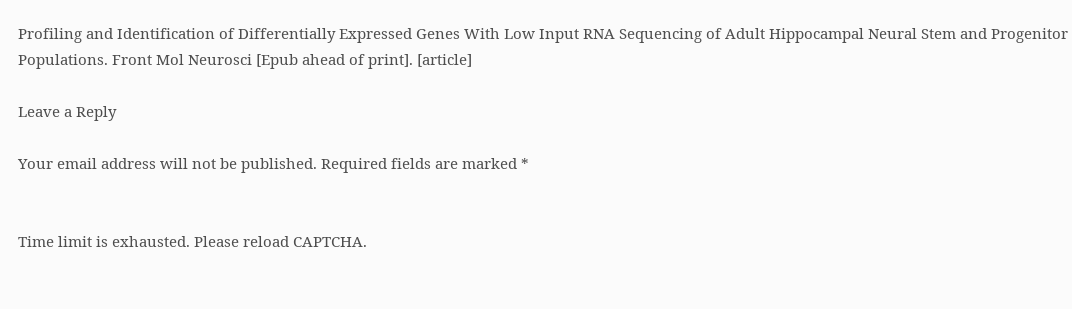Profiling and Identification of Differentially Expressed Genes With Low Input RNA Sequencing of Adult Hippocampal Neural Stem and Progenitor Populations. Front Mol Neurosci [Epub ahead of print]. [article]

Leave a Reply

Your email address will not be published. Required fields are marked *


Time limit is exhausted. Please reload CAPTCHA.